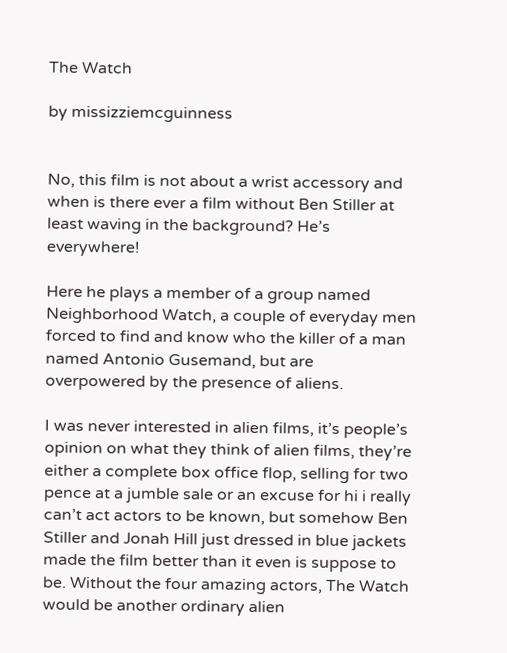The Watch

by missizziemcguinness


No, this film is not about a wrist accessory and when is there ever a film without Ben Stiller at least waving in the background? He’s everywhere!

Here he plays a member of a group named Neighborhood Watch, a couple of everyday men forced to find and know who the killer of a man named Antonio Gusemand, but are overpowered by the presence of aliens.

I was never interested in alien films, it’s people’s opinion on what they think of alien films, they’re either a complete box office flop, selling for two pence at a jumble sale or an excuse for hi i really can’t act actors to be known, but somehow Ben Stiller and Jonah Hill just dressed in blue jackets made the film better than it even is suppose to be. Without the four amazing actors, The Watch would be another ordinary alien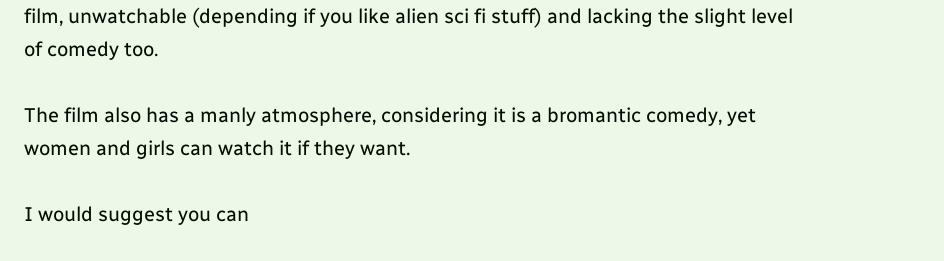film, unwatchable (depending if you like alien sci fi stuff) and lacking the slight level of comedy too.

The film also has a manly atmosphere, considering it is a bromantic comedy, yet women and girls can watch it if they want.

I would suggest you can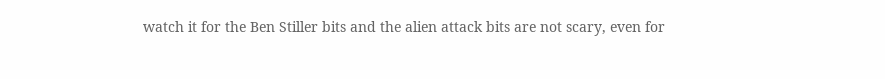watch it for the Ben Stiller bits and the alien attack bits are not scary, even for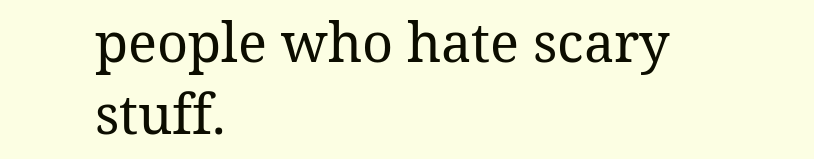people who hate scary stuff.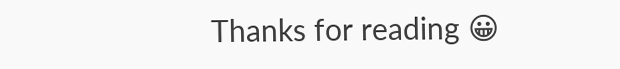Thanks for reading 😀